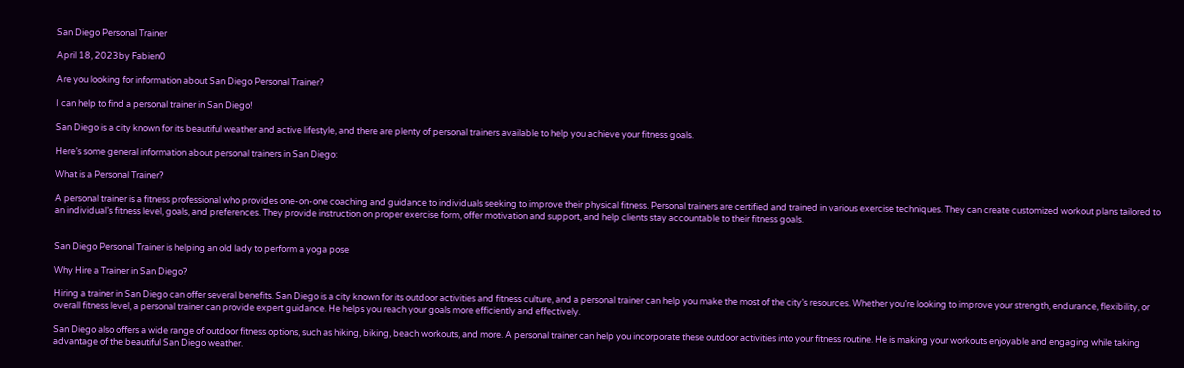San Diego Personal Trainer

April 18, 2023by Fabien0

Are you looking for information about San Diego Personal Trainer?

I can help to find a personal trainer in San Diego!

San Diego is a city known for its beautiful weather and active lifestyle, and there are plenty of personal trainers available to help you achieve your fitness goals.

Here’s some general information about personal trainers in San Diego:

What is a Personal Trainer?

A personal trainer is a fitness professional who provides one-on-one coaching and guidance to individuals seeking to improve their physical fitness. Personal trainers are certified and trained in various exercise techniques. They can create customized workout plans tailored to an individual’s fitness level, goals, and preferences. They provide instruction on proper exercise form, offer motivation and support, and help clients stay accountable to their fitness goals.


San Diego Personal Trainer is helping an old lady to perform a yoga pose

Why Hire a Trainer in San Diego?

Hiring a trainer in San Diego can offer several benefits. San Diego is a city known for its outdoor activities and fitness culture, and a personal trainer can help you make the most of the city’s resources. Whether you’re looking to improve your strength, endurance, flexibility, or overall fitness level, a personal trainer can provide expert guidance. He helps you reach your goals more efficiently and effectively.

San Diego also offers a wide range of outdoor fitness options, such as hiking, biking, beach workouts, and more. A personal trainer can help you incorporate these outdoor activities into your fitness routine. He is making your workouts enjoyable and engaging while taking advantage of the beautiful San Diego weather.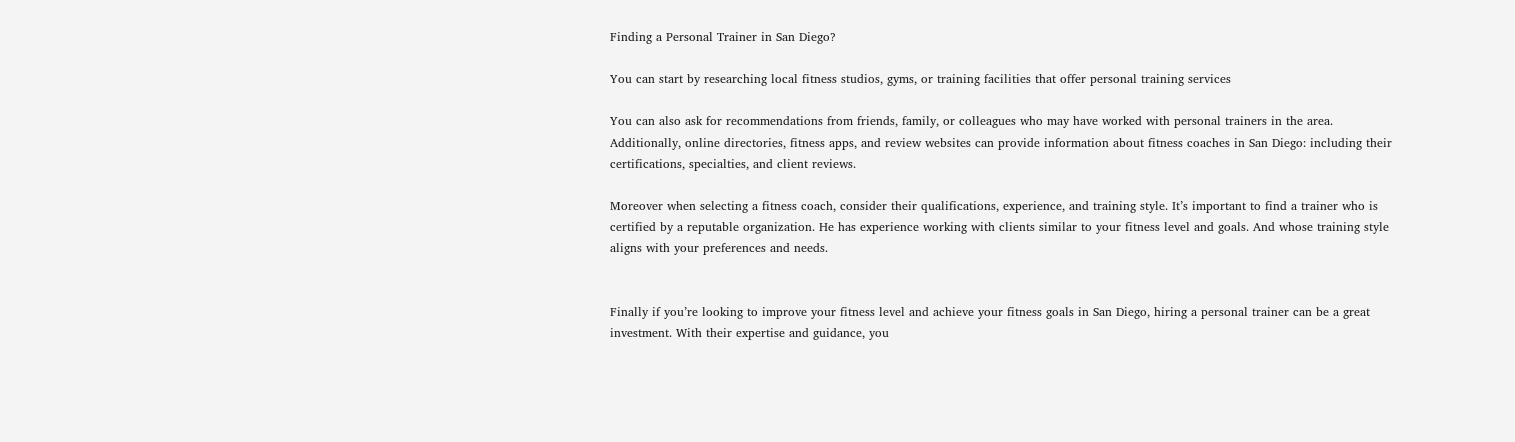Finding a Personal Trainer in San Diego?

You can start by researching local fitness studios, gyms, or training facilities that offer personal training services

You can also ask for recommendations from friends, family, or colleagues who may have worked with personal trainers in the area. Additionally, online directories, fitness apps, and review websites can provide information about fitness coaches in San Diego: including their certifications, specialties, and client reviews.

Moreover when selecting a fitness coach, consider their qualifications, experience, and training style. It’s important to find a trainer who is certified by a reputable organization. He has experience working with clients similar to your fitness level and goals. And whose training style aligns with your preferences and needs.


Finally if you’re looking to improve your fitness level and achieve your fitness goals in San Diego, hiring a personal trainer can be a great investment. With their expertise and guidance, you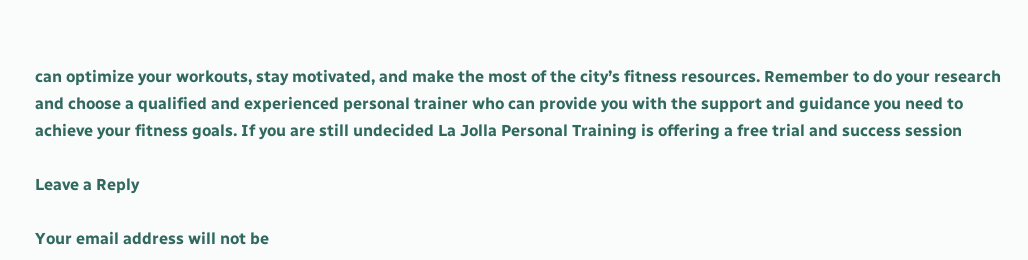can optimize your workouts, stay motivated, and make the most of the city’s fitness resources. Remember to do your research and choose a qualified and experienced personal trainer who can provide you with the support and guidance you need to achieve your fitness goals. If you are still undecided La Jolla Personal Training is offering a free trial and success session

Leave a Reply

Your email address will not be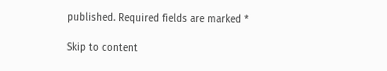published. Required fields are marked *

Skip to content